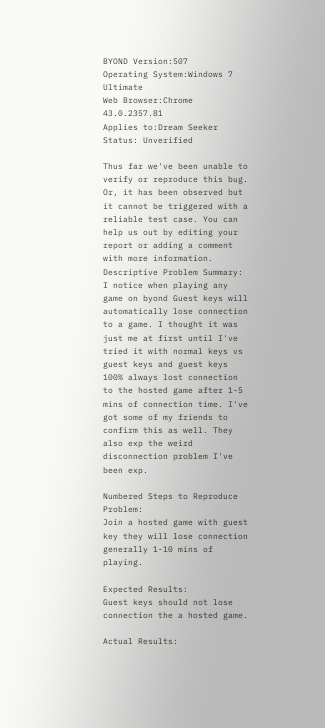BYOND Version:507
Operating System:Windows 7 Ultimate
Web Browser:Chrome 43.0.2357.81
Applies to:Dream Seeker
Status: Unverified

Thus far we've been unable to verify or reproduce this bug. Or, it has been observed but it cannot be triggered with a reliable test case. You can help us out by editing your report or adding a comment with more information.
Descriptive Problem Summary:
I notice when playing any game on byond Guest keys will automatically lose connection to a game. I thought it was just me at first until I've tried it with normal keys vs guest keys and guest keys 100% always lost connection to the hosted game after 1-5 mins of connection time. I've got some of my friends to confirm this as well. They also exp the weird disconnection problem I've been exp.

Numbered Steps to Reproduce Problem:
Join a hosted game with guest key they will lose connection generally 1-10 mins of playing.

Expected Results:
Guest keys should not lose connection the a hosted game.

Actual Results: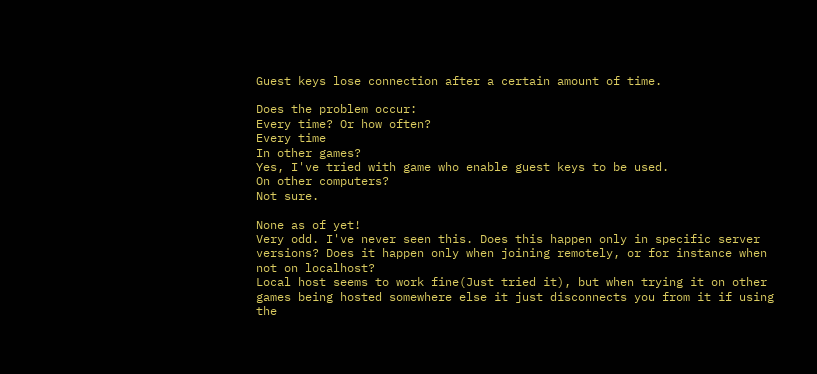Guest keys lose connection after a certain amount of time.

Does the problem occur:
Every time? Or how often?
Every time
In other games?
Yes, I've tried with game who enable guest keys to be used.
On other computers?
Not sure.

None as of yet!
Very odd. I've never seen this. Does this happen only in specific server versions? Does it happen only when joining remotely, or for instance when not on localhost?
Local host seems to work fine(Just tried it), but when trying it on other games being hosted somewhere else it just disconnects you from it if using the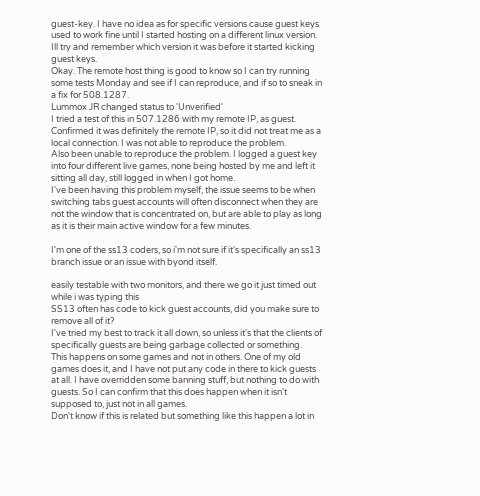guest-key. I have no idea as for specific versions cause guest keys used to work fine until I started hosting on a different linux version. Ill try and remember which version it was before it started kicking guest keys.
Okay. The remote host thing is good to know so I can try running some tests Monday and see if I can reproduce, and if so to sneak in a fix for 508.1287.
Lummox JR changed status to 'Unverified'
I tried a test of this in 507.1286 with my remote IP, as guest. Confirmed it was definitely the remote IP, so it did not treat me as a local connection. I was not able to reproduce the problem.
Also been unable to reproduce the problem. I logged a guest key into four different live games, none being hosted by me and left it sitting all day, still logged in when I got home.
I've been having this problem myself, the issue seems to be when switching tabs guest accounts will often disconnect when they are not the window that is concentrated on, but are able to play as long as it is their main active window for a few minutes.

I'm one of the ss13 coders, so i'm not sure if it's specifically an ss13 branch issue or an issue with byond itself.

easily testable with two monitors, and there we go it just timed out while i was typing this
SS13 often has code to kick guest accounts, did you make sure to remove all of it?
I've tried my best to track it all down, so unless it's that the clients of specifically guests are being garbage collected or something.
This happens on some games and not in others. One of my old games does it, and I have not put any code in there to kick guests at all. I have overridden some banning stuff, but nothing to do with guests. So I can confirm that this does happen when it isn't supposed to, just not in all games.
Don't know if this is related but something like this happen a lot in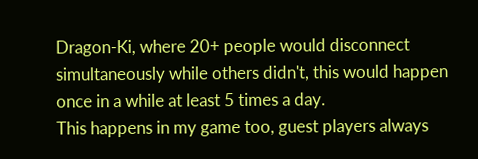Dragon-Ki, where 20+ people would disconnect simultaneously while others didn't, this would happen once in a while at least 5 times a day.
This happens in my game too, guest players always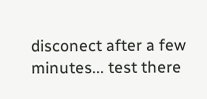disconect after a few minutes... test there